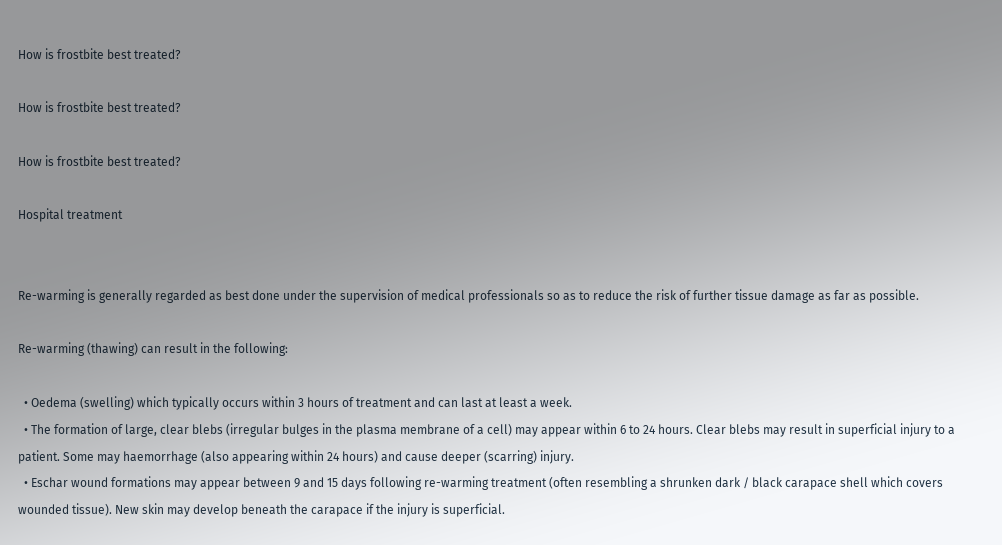How is frostbite best treated?

How is frostbite best treated?

How is frostbite best treated?

Hospital treatment


Re-warming is generally regarded as best done under the supervision of medical professionals so as to reduce the risk of further tissue damage as far as possible.

Re-warming (thawing) can result in the following:

  • Oedema (swelling) which typically occurs within 3 hours of treatment and can last at least a week.
  • The formation of large, clear blebs (irregular bulges in the plasma membrane of a cell) may appear within 6 to 24 hours. Clear blebs may result in superficial injury to a patient. Some may haemorrhage (also appearing within 24 hours) and cause deeper (scarring) injury.
  • Eschar wound formations may appear between 9 and 15 days following re-warming treatment (often resembling a shrunken dark / black carapace shell which covers wounded tissue). New skin may develop beneath the carapace if the injury is superficial.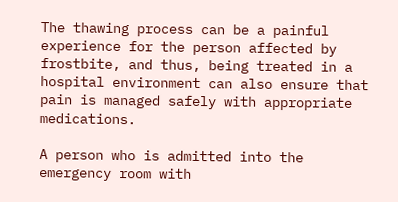The thawing process can be a painful experience for the person affected by frostbite, and thus, being treated in a hospital environment can also ensure that pain is managed safely with appropriate medications.

A person who is admitted into the emergency room with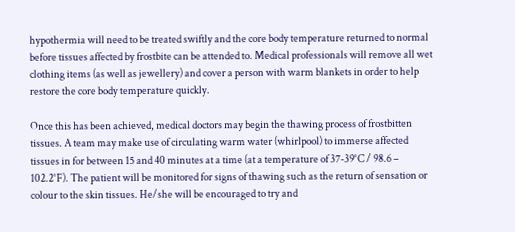hypothermia will need to be treated swiftly and the core body temperature returned to normal before tissues affected by frostbite can be attended to. Medical professionals will remove all wet clothing items (as well as jewellery) and cover a person with warm blankets in order to help restore the core body temperature quickly.

Once this has been achieved, medical doctors may begin the thawing process of frostbitten tissues. A team may make use of circulating warm water (whirlpool) to immerse affected tissues in for between 15 and 40 minutes at a time (at a temperature of 37-39°C / 98.6 – 102.2°F). The patient will be monitored for signs of thawing such as the return of sensation or colour to the skin tissues. He/she will be encouraged to try and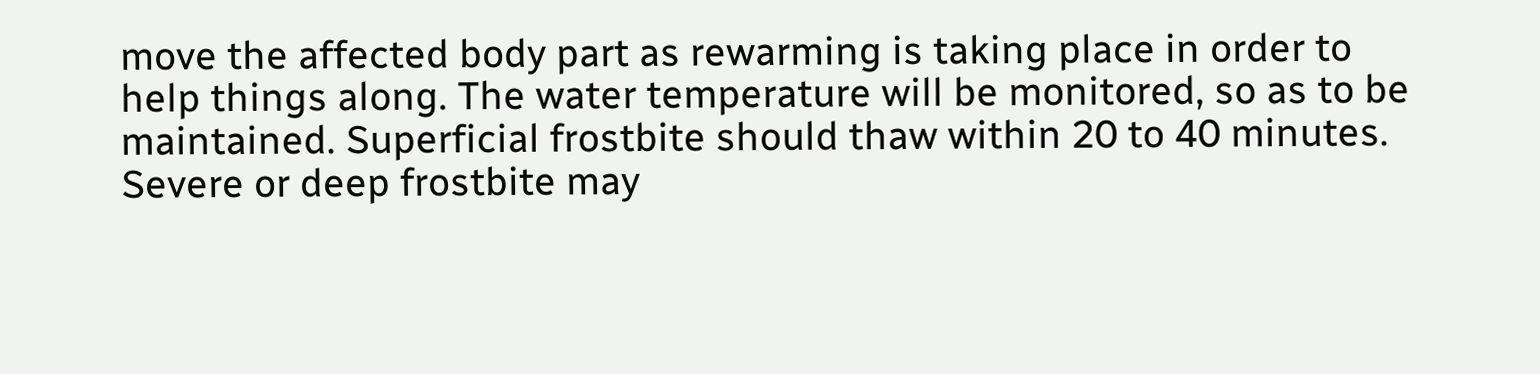move the affected body part as rewarming is taking place in order to help things along. The water temperature will be monitored, so as to be maintained. Superficial frostbite should thaw within 20 to 40 minutes. Severe or deep frostbite may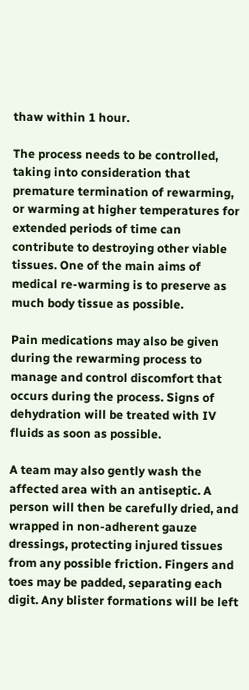thaw within 1 hour.

The process needs to be controlled, taking into consideration that premature termination of rewarming, or warming at higher temperatures for extended periods of time can contribute to destroying other viable tissues. One of the main aims of medical re-warming is to preserve as much body tissue as possible.

Pain medications may also be given during the rewarming process to manage and control discomfort that occurs during the process. Signs of dehydration will be treated with IV fluids as soon as possible.

A team may also gently wash the affected area with an antiseptic. A person will then be carefully dried, and wrapped in non-adherent gauze dressings, protecting injured tissues from any possible friction. Fingers and toes may be padded, separating each digit. Any blister formations will be left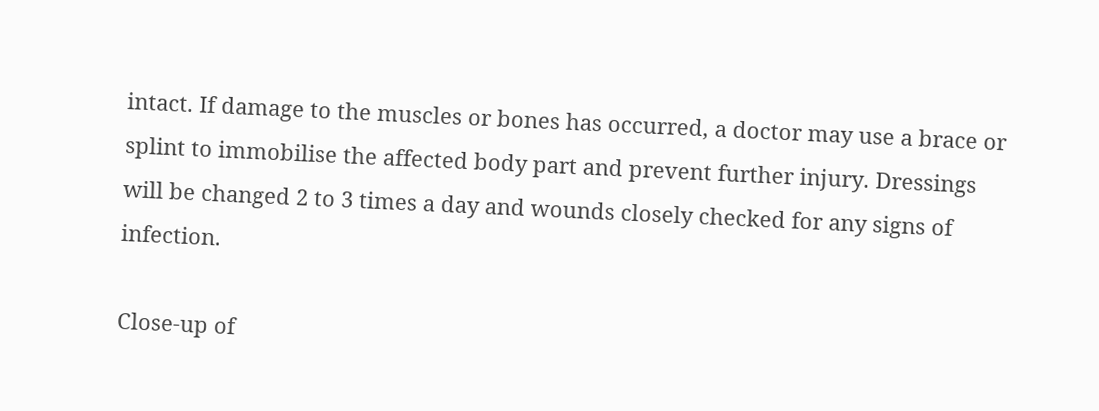intact. If damage to the muscles or bones has occurred, a doctor may use a brace or splint to immobilise the affected body part and prevent further injury. Dressings will be changed 2 to 3 times a day and wounds closely checked for any signs of infection.

Close-up of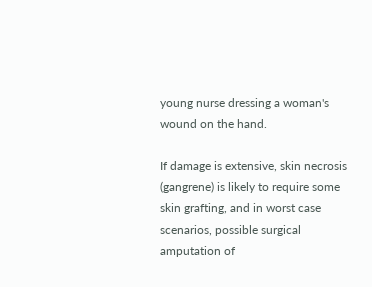young nurse dressing a woman's wound on the hand.

If damage is extensive, skin necrosis (gangrene) is likely to require some skin grafting, and in worst case scenarios, possible surgical amputation of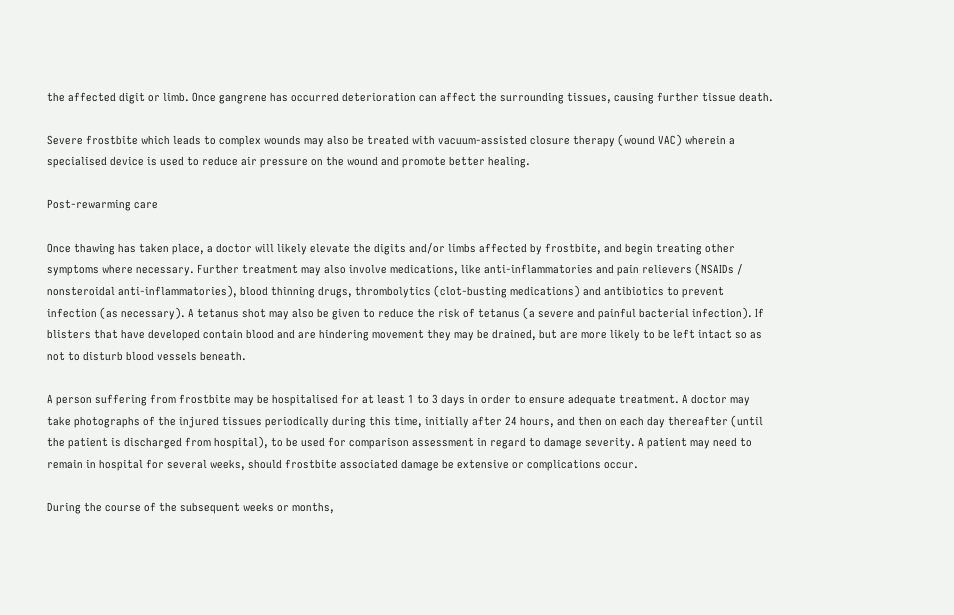the affected digit or limb. Once gangrene has occurred deterioration can affect the surrounding tissues, causing further tissue death.

Severe frostbite which leads to complex wounds may also be treated with vacuum-assisted closure therapy (wound VAC) wherein a specialised device is used to reduce air pressure on the wound and promote better healing.

Post-rewarming care

Once thawing has taken place, a doctor will likely elevate the digits and/or limbs affected by frostbite, and begin treating other symptoms where necessary. Further treatment may also involve medications, like anti-inflammatories and pain relievers (NSAIDs / nonsteroidal anti-inflammatories), blood thinning drugs, thrombolytics (clot-busting medications) and antibiotics to prevent infection (as necessary). A tetanus shot may also be given to reduce the risk of tetanus (a severe and painful bacterial infection). If blisters that have developed contain blood and are hindering movement they may be drained, but are more likely to be left intact so as not to disturb blood vessels beneath.

A person suffering from frostbite may be hospitalised for at least 1 to 3 days in order to ensure adequate treatment. A doctor may take photographs of the injured tissues periodically during this time, initially after 24 hours, and then on each day thereafter (until the patient is discharged from hospital), to be used for comparison assessment in regard to damage severity. A patient may need to remain in hospital for several weeks, should frostbite associated damage be extensive or complications occur.

During the course of the subsequent weeks or months,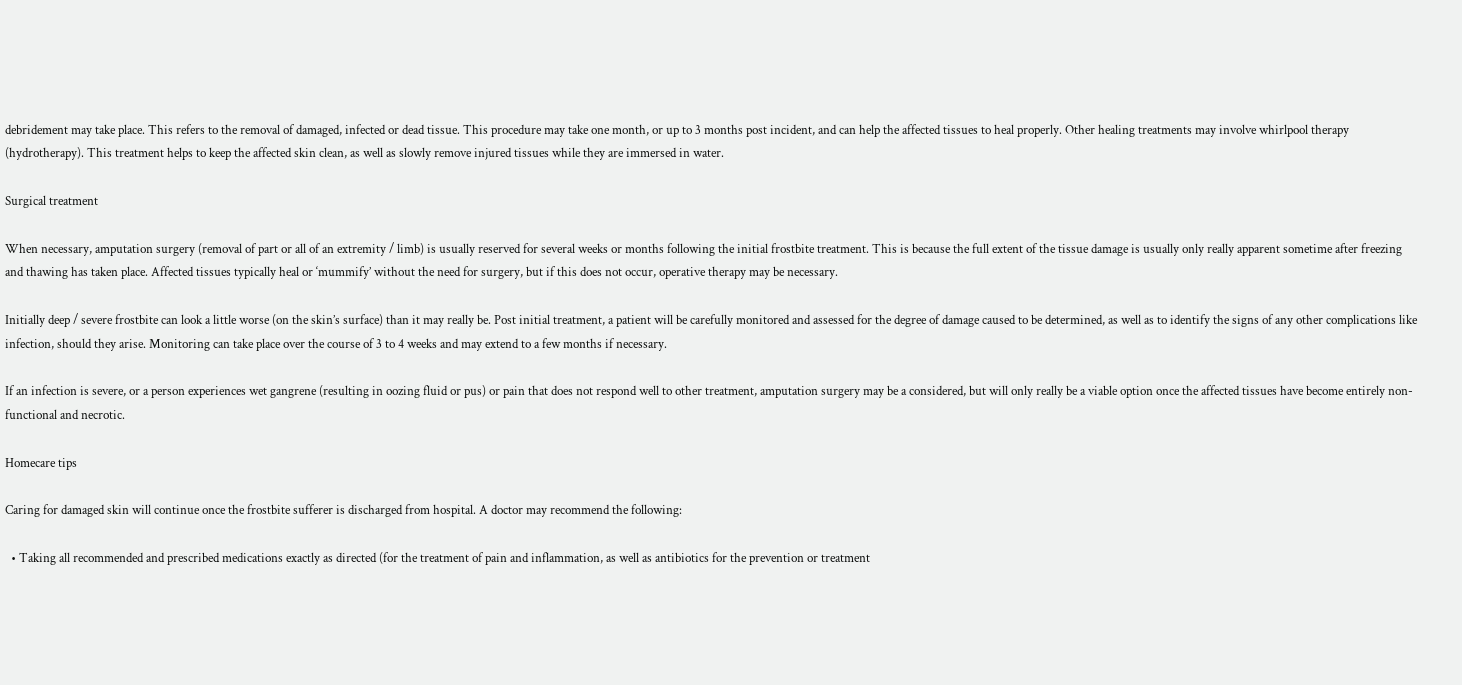debridement may take place. This refers to the removal of damaged, infected or dead tissue. This procedure may take one month, or up to 3 months post incident, and can help the affected tissues to heal properly. Other healing treatments may involve whirlpool therapy (hydrotherapy). This treatment helps to keep the affected skin clean, as well as slowly remove injured tissues while they are immersed in water.

Surgical treatment

When necessary, amputation surgery (removal of part or all of an extremity / limb) is usually reserved for several weeks or months following the initial frostbite treatment. This is because the full extent of the tissue damage is usually only really apparent sometime after freezing and thawing has taken place. Affected tissues typically heal or ‘mummify’ without the need for surgery, but if this does not occur, operative therapy may be necessary.

Initially deep / severe frostbite can look a little worse (on the skin’s surface) than it may really be. Post initial treatment, a patient will be carefully monitored and assessed for the degree of damage caused to be determined, as well as to identify the signs of any other complications like infection, should they arise. Monitoring can take place over the course of 3 to 4 weeks and may extend to a few months if necessary.

If an infection is severe, or a person experiences wet gangrene (resulting in oozing fluid or pus) or pain that does not respond well to other treatment, amputation surgery may be a considered, but will only really be a viable option once the affected tissues have become entirely non-functional and necrotic.

Homecare tips

Caring for damaged skin will continue once the frostbite sufferer is discharged from hospital. A doctor may recommend the following:

  • Taking all recommended and prescribed medications exactly as directed (for the treatment of pain and inflammation, as well as antibiotics for the prevention or treatment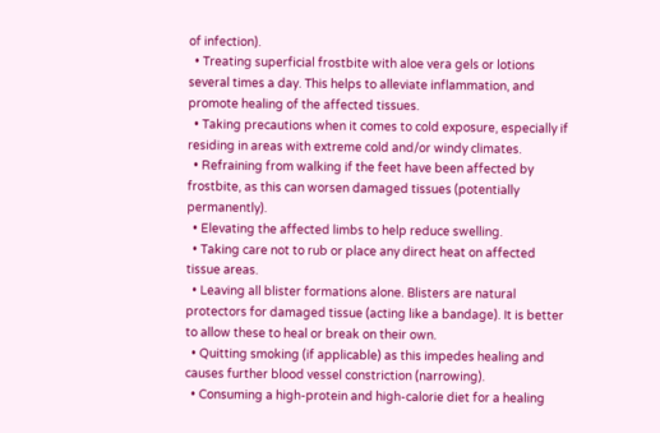of infection).
  • Treating superficial frostbite with aloe vera gels or lotions several times a day. This helps to alleviate inflammation, and promote healing of the affected tissues.
  • Taking precautions when it comes to cold exposure, especially if residing in areas with extreme cold and/or windy climates.
  • Refraining from walking if the feet have been affected by frostbite, as this can worsen damaged tissues (potentially permanently).
  • Elevating the affected limbs to help reduce swelling.
  • Taking care not to rub or place any direct heat on affected tissue areas.
  • Leaving all blister formations alone. Blisters are natural protectors for damaged tissue (acting like a bandage). It is better to allow these to heal or break on their own.
  • Quitting smoking (if applicable) as this impedes healing and causes further blood vessel constriction (narrowing).
  • Consuming a high-protein and high-calorie diet for a healing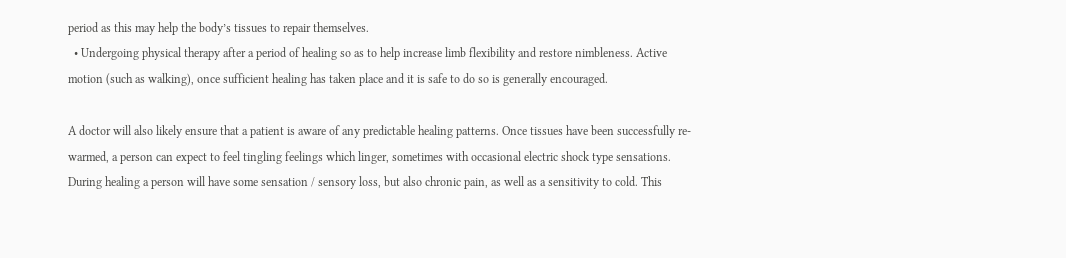period as this may help the body’s tissues to repair themselves.
  • Undergoing physical therapy after a period of healing so as to help increase limb flexibility and restore nimbleness. Active motion (such as walking), once sufficient healing has taken place and it is safe to do so is generally encouraged.

A doctor will also likely ensure that a patient is aware of any predictable healing patterns. Once tissues have been successfully re-warmed, a person can expect to feel tingling feelings which linger, sometimes with occasional electric shock type sensations. During healing a person will have some sensation / sensory loss, but also chronic pain, as well as a sensitivity to cold. This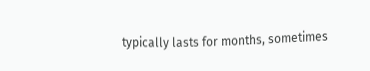typically lasts for months, sometimes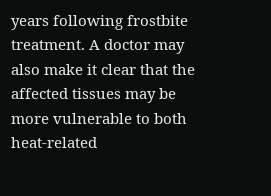years following frostbite treatment. A doctor may also make it clear that the affected tissues may be more vulnerable to both heat-related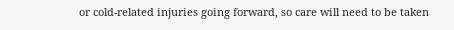or cold-related injuries going forward, so care will need to be taken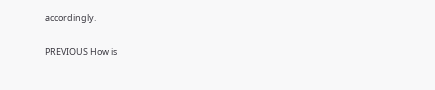accordingly.

PREVIOUS How is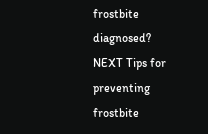frostbite diagnosed?
NEXT Tips for preventing frostbite